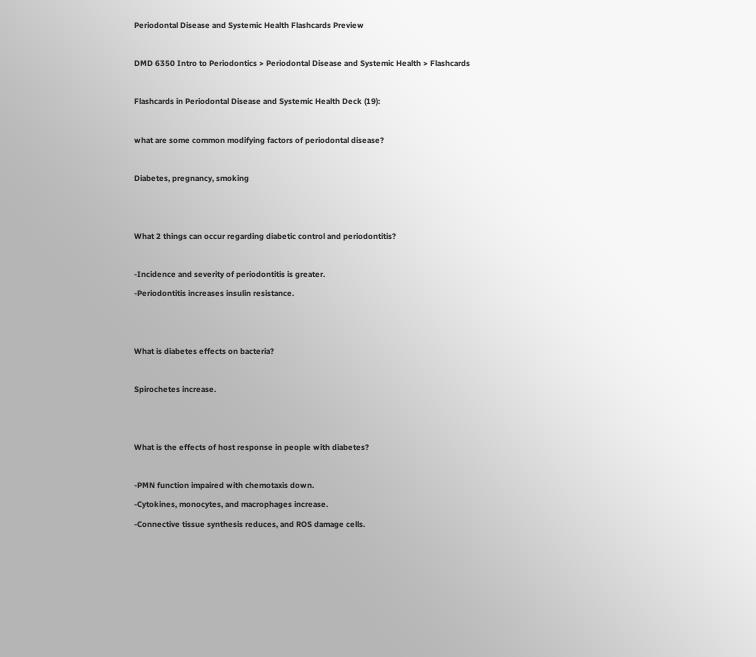Periodontal Disease and Systemic Health Flashcards Preview

DMD 6350 Intro to Periodontics > Periodontal Disease and Systemic Health > Flashcards

Flashcards in Periodontal Disease and Systemic Health Deck (19):

what are some common modifying factors of periodontal disease?

Diabetes, pregnancy, smoking


What 2 things can occur regarding diabetic control and periodontitis?

-Incidence and severity of periodontitis is greater.
-Periodontitis increases insulin resistance.


What is diabetes effects on bacteria?

Spirochetes increase.


What is the effects of host response in people with diabetes?

-PMN function impaired with chemotaxis down.
-Cytokines, monocytes, and macrophages increase.
-Connective tissue synthesis reduces, and ROS damage cells.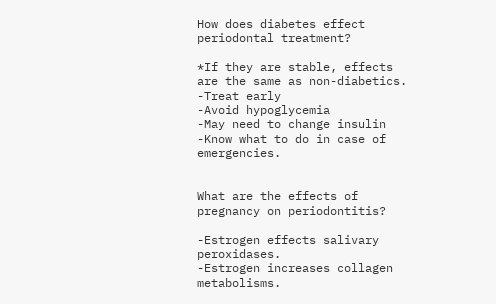How does diabetes effect periodontal treatment?

*If they are stable, effects are the same as non-diabetics.
-Treat early
-Avoid hypoglycemia
-May need to change insulin
-Know what to do in case of emergencies.


What are the effects of pregnancy on periodontitis?

-Estrogen effects salivary peroxidases.
-Estrogen increases collagen metabolisms.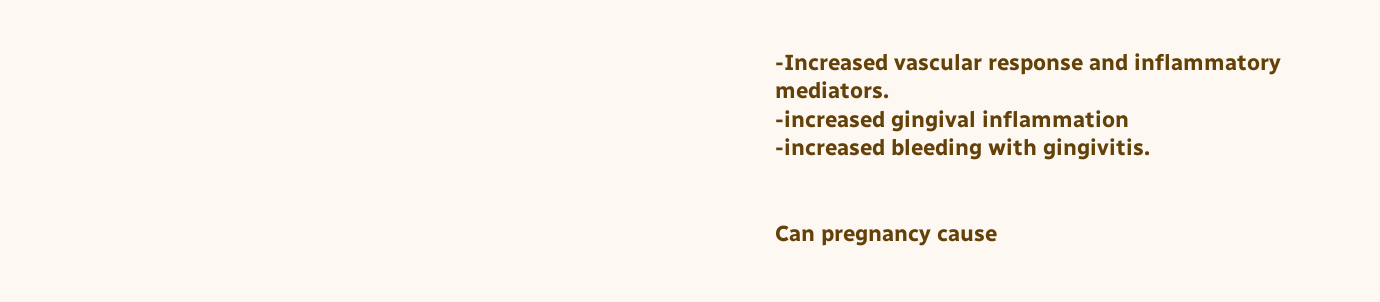-Increased vascular response and inflammatory mediators.
-increased gingival inflammation
-increased bleeding with gingivitis.


Can pregnancy cause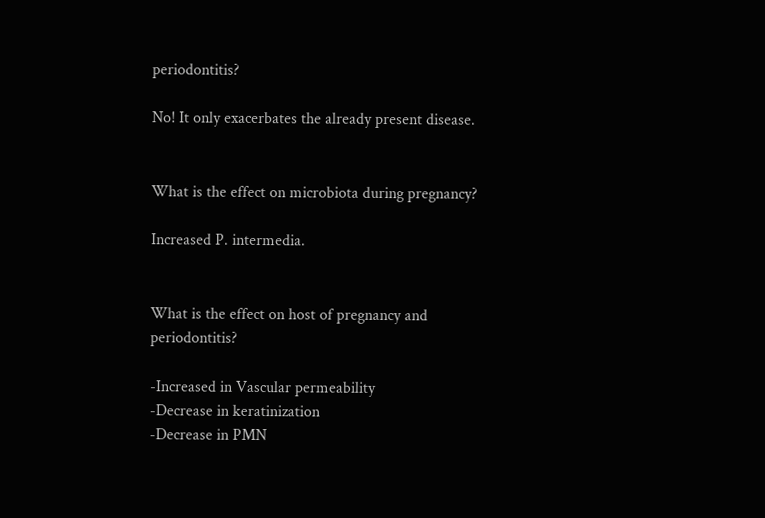periodontitis?

No! It only exacerbates the already present disease.


What is the effect on microbiota during pregnancy?

Increased P. intermedia.


What is the effect on host of pregnancy and periodontitis?

-Increased in Vascular permeability
-Decrease in keratinization
-Decrease in PMN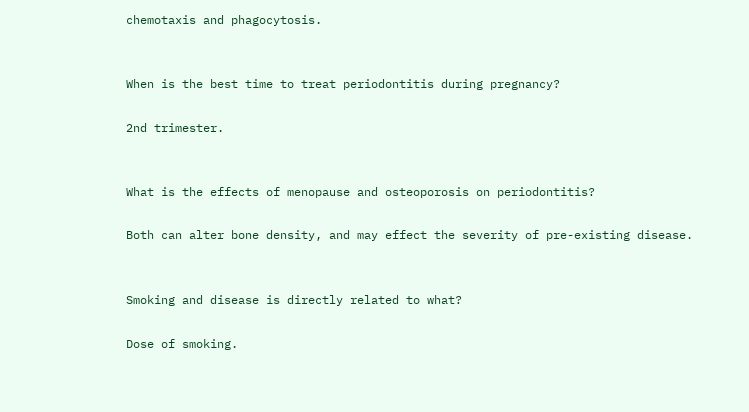chemotaxis and phagocytosis.


When is the best time to treat periodontitis during pregnancy?

2nd trimester.


What is the effects of menopause and osteoporosis on periodontitis?

Both can alter bone density, and may effect the severity of pre-existing disease.


Smoking and disease is directly related to what?

Dose of smoking.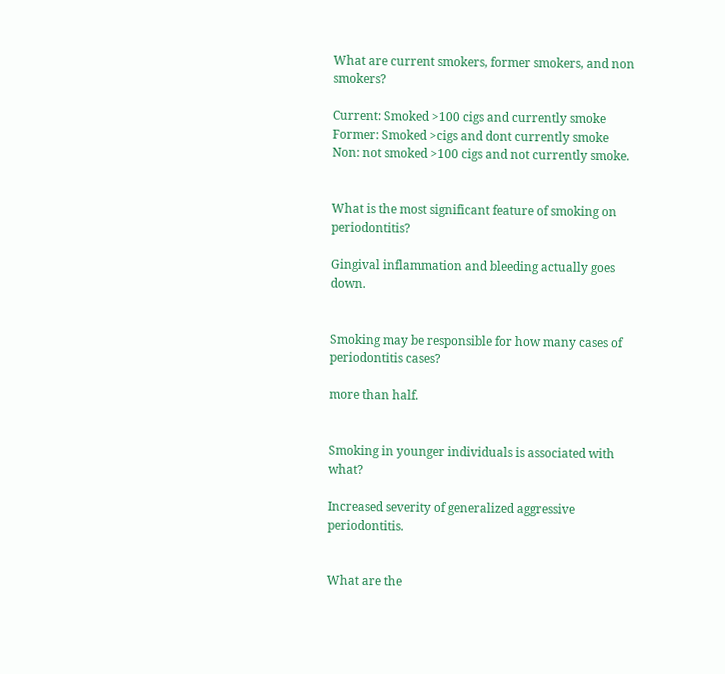What are current smokers, former smokers, and non smokers?

Current: Smoked >100 cigs and currently smoke
Former: Smoked >cigs and dont currently smoke
Non: not smoked >100 cigs and not currently smoke.


What is the most significant feature of smoking on periodontitis?

Gingival inflammation and bleeding actually goes down.


Smoking may be responsible for how many cases of periodontitis cases?

more than half.


Smoking in younger individuals is associated with what?

Increased severity of generalized aggressive periodontitis.


What are the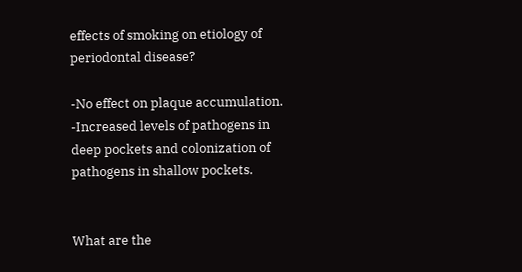effects of smoking on etiology of periodontal disease?

-No effect on plaque accumulation.
-Increased levels of pathogens in deep pockets and colonization of pathogens in shallow pockets.


What are the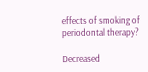effects of smoking of periodontal therapy?

Decreased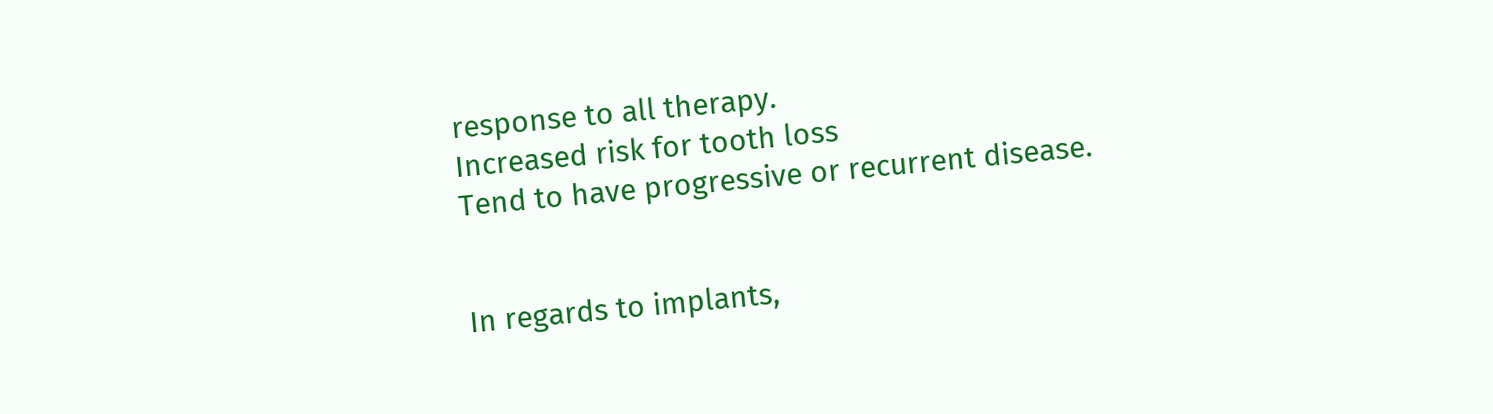response to all therapy.
Increased risk for tooth loss
Tend to have progressive or recurrent disease.


In regards to implants,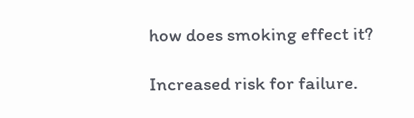how does smoking effect it?

Increased risk for failure.